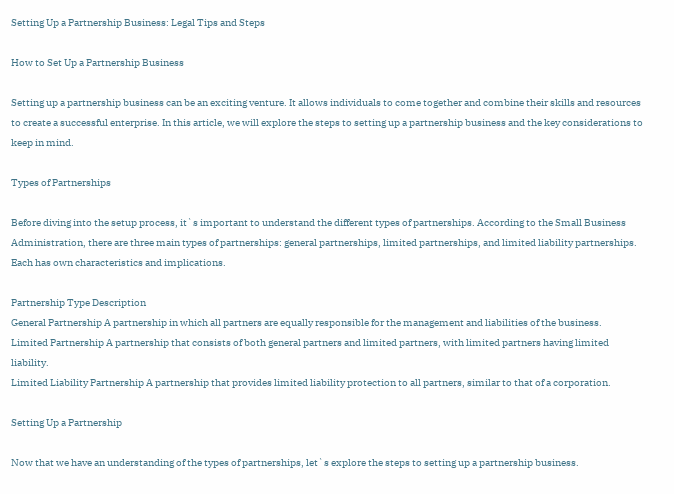Setting Up a Partnership Business: Legal Tips and Steps

How to Set Up a Partnership Business

Setting up a partnership business can be an exciting venture. It allows individuals to come together and combine their skills and resources to create a successful enterprise. In this article, we will explore the steps to setting up a partnership business and the key considerations to keep in mind.

Types of Partnerships

Before diving into the setup process, it`s important to understand the different types of partnerships. According to the Small Business Administration, there are three main types of partnerships: general partnerships, limited partnerships, and limited liability partnerships. Each has own characteristics and implications.

Partnership Type Description
General Partnership A partnership in which all partners are equally responsible for the management and liabilities of the business.
Limited Partnership A partnership that consists of both general partners and limited partners, with limited partners having limited liability.
Limited Liability Partnership A partnership that provides limited liability protection to all partners, similar to that of a corporation.

Setting Up a Partnership

Now that we have an understanding of the types of partnerships, let`s explore the steps to setting up a partnership business.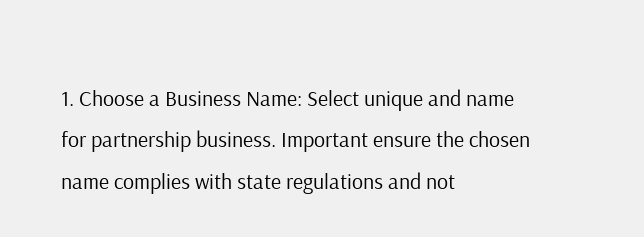1. Choose a Business Name: Select unique and name for partnership business. Important ensure the chosen name complies with state regulations and not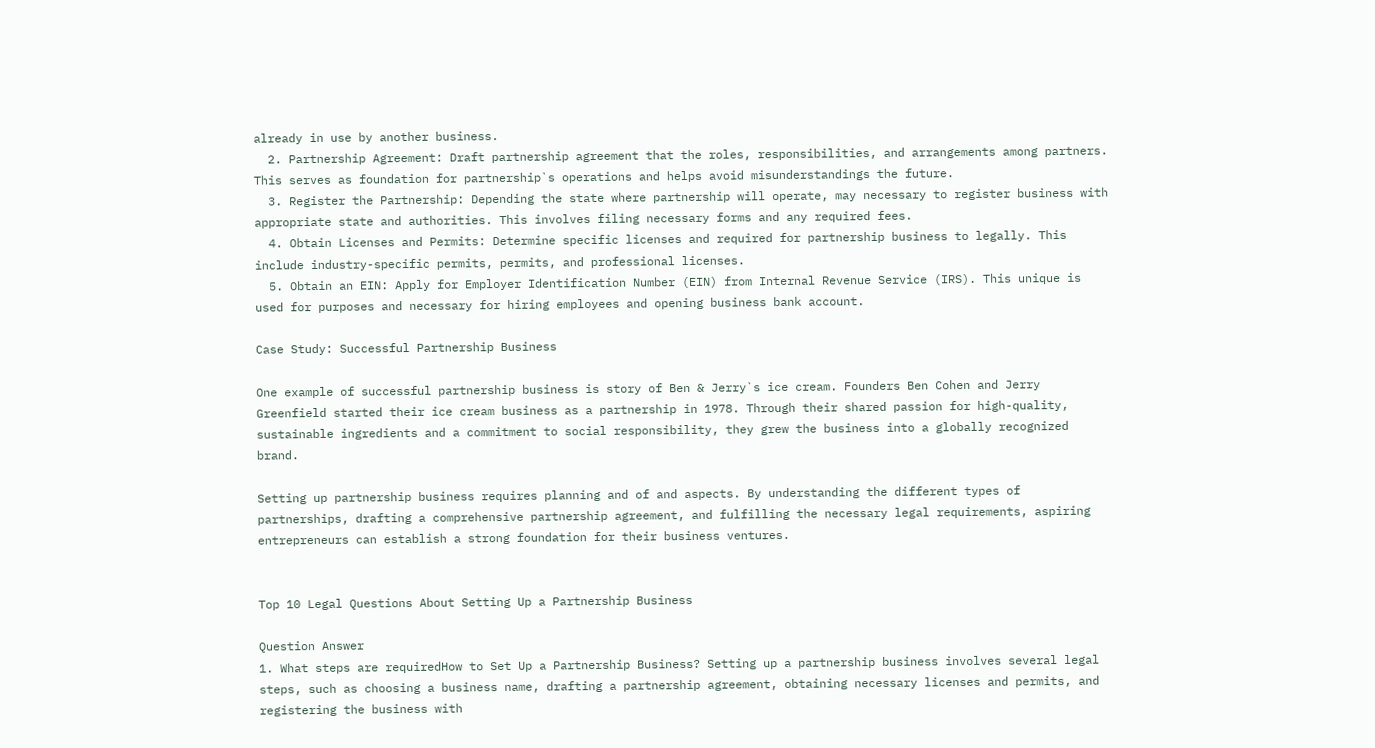already in use by another business.
  2. Partnership Agreement: Draft partnership agreement that the roles, responsibilities, and arrangements among partners. This serves as foundation for partnership`s operations and helps avoid misunderstandings the future.
  3. Register the Partnership: Depending the state where partnership will operate, may necessary to register business with appropriate state and authorities. This involves filing necessary forms and any required fees.
  4. Obtain Licenses and Permits: Determine specific licenses and required for partnership business to legally. This include industry-specific permits, permits, and professional licenses.
  5. Obtain an EIN: Apply for Employer Identification Number (EIN) from Internal Revenue Service (IRS). This unique is used for purposes and necessary for hiring employees and opening business bank account.

Case Study: Successful Partnership Business

One example of successful partnership business is story of Ben & Jerry`s ice cream. Founders Ben Cohen and Jerry Greenfield started their ice cream business as a partnership in 1978. Through their shared passion for high-quality, sustainable ingredients and a commitment to social responsibility, they grew the business into a globally recognized brand.

Setting up partnership business requires planning and of and aspects. By understanding the different types of partnerships, drafting a comprehensive partnership agreement, and fulfilling the necessary legal requirements, aspiring entrepreneurs can establish a strong foundation for their business ventures.


Top 10 Legal Questions About Setting Up a Partnership Business

Question Answer
1. What steps are requiredHow to Set Up a Partnership Business? Setting up a partnership business involves several legal steps, such as choosing a business name, drafting a partnership agreement, obtaining necessary licenses and permits, and registering the business with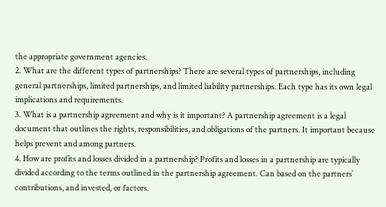the appropriate government agencies.
2. What are the different types of partnerships? There are several types of partnerships, including general partnerships, limited partnerships, and limited liability partnerships. Each type has its own legal implications and requirements.
3. What is a partnership agreement and why is it important? A partnership agreement is a legal document that outlines the rights, responsibilities, and obligations of the partners. It important because helps prevent and among partners.
4. How are profits and losses divided in a partnership? Profits and losses in a partnership are typically divided according to the terms outlined in the partnership agreement. Can based on the partners` contributions, and invested, or factors.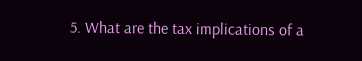5. What are the tax implications of a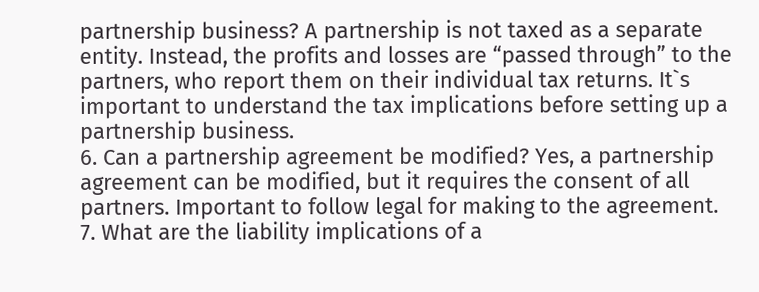partnership business? A partnership is not taxed as a separate entity. Instead, the profits and losses are “passed through” to the partners, who report them on their individual tax returns. It`s important to understand the tax implications before setting up a partnership business.
6. Can a partnership agreement be modified? Yes, a partnership agreement can be modified, but it requires the consent of all partners. Important to follow legal for making to the agreement.
7. What are the liability implications of a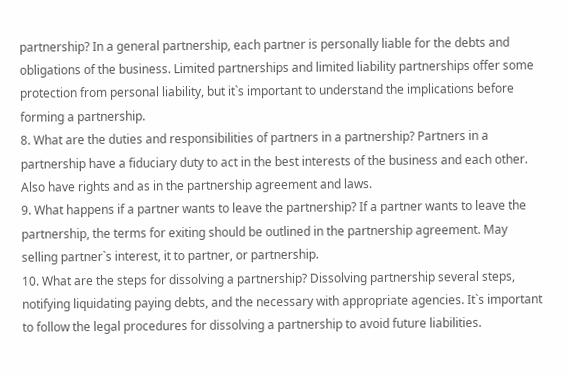partnership? In a general partnership, each partner is personally liable for the debts and obligations of the business. Limited partnerships and limited liability partnerships offer some protection from personal liability, but it`s important to understand the implications before forming a partnership.
8. What are the duties and responsibilities of partners in a partnership? Partners in a partnership have a fiduciary duty to act in the best interests of the business and each other. Also have rights and as in the partnership agreement and laws.
9. What happens if a partner wants to leave the partnership? If a partner wants to leave the partnership, the terms for exiting should be outlined in the partnership agreement. May selling partner`s interest, it to partner, or partnership.
10. What are the steps for dissolving a partnership? Dissolving partnership several steps, notifying liquidating paying debts, and the necessary with appropriate agencies. It`s important to follow the legal procedures for dissolving a partnership to avoid future liabilities.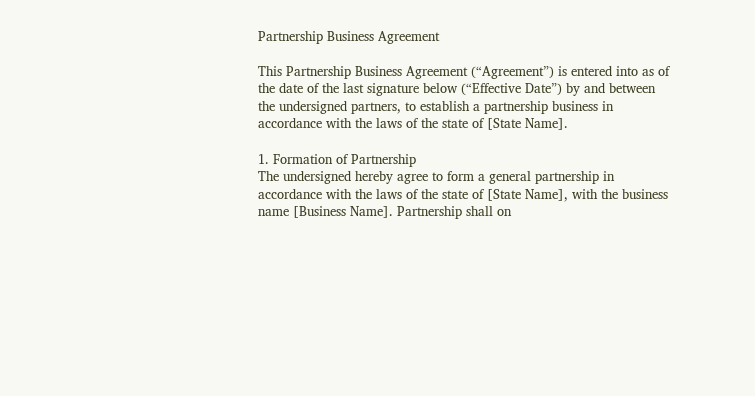Partnership Business Agreement

This Partnership Business Agreement (“Agreement”) is entered into as of the date of the last signature below (“Effective Date”) by and between the undersigned partners, to establish a partnership business in accordance with the laws of the state of [State Name].

1. Formation of Partnership
The undersigned hereby agree to form a general partnership in accordance with the laws of the state of [State Name], with the business name [Business Name]. Partnership shall on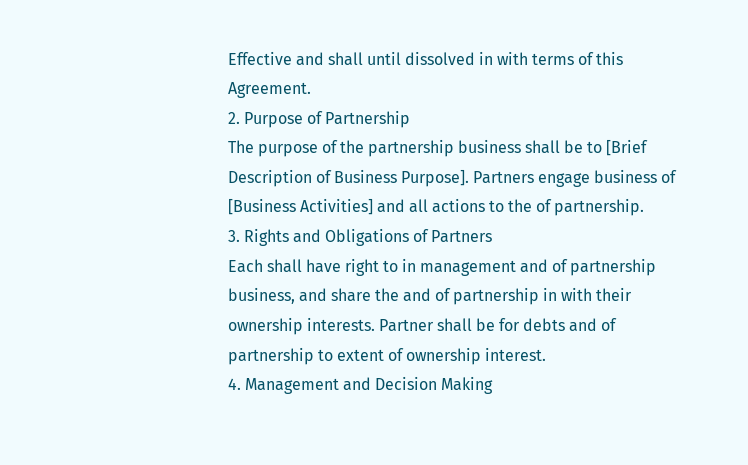Effective and shall until dissolved in with terms of this Agreement.
2. Purpose of Partnership
The purpose of the partnership business shall be to [Brief Description of Business Purpose]. Partners engage business of [Business Activities] and all actions to the of partnership.
3. Rights and Obligations of Partners
Each shall have right to in management and of partnership business, and share the and of partnership in with their ownership interests. Partner shall be for debts and of partnership to extent of ownership interest.
4. Management and Decision Making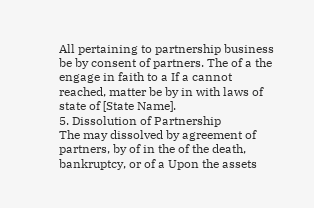All pertaining to partnership business be by consent of partners. The of a the engage in faith to a If a cannot reached, matter be by in with laws of state of [State Name].
5. Dissolution of Partnership
The may dissolved by agreement of partners, by of in the of the death, bankruptcy, or of a Upon the assets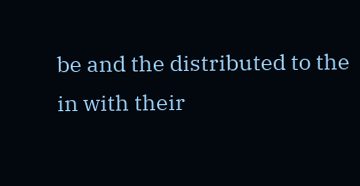be and the distributed to the in with their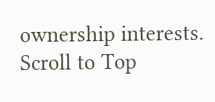ownership interests.
Scroll to Top